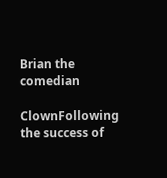Brian the comedian

ClownFollowing the success of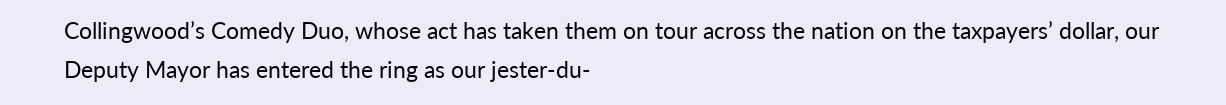Collingwood’s Comedy Duo, whose act has taken them on tour across the nation on the taxpayers’ dollar, our Deputy Mayor has entered the ring as our jester-du-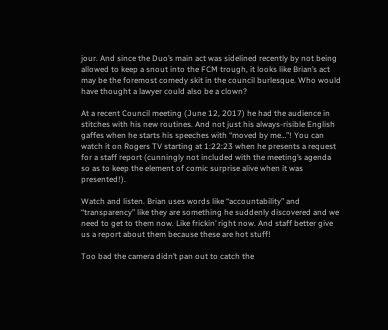jour. And since the Duo’s main act was sidelined recently by not being allowed to keep a snout into the FCM trough, it looks like Brian’s act may be the foremost comedy skit in the council burlesque. Who would have thought a lawyer could also be a clown?

At a recent Council meeting (June 12, 2017) he had the audience in stitches with his new routines. And not just his always-risible English gaffes when he starts his speeches with “moved by me…”! You can watch it on Rogers TV starting at 1:22:23 when he presents a request for a staff report (cunningly not included with the meeting’s agenda so as to keep the element of comic surprise alive when it was presented!).

Watch and listen. Brian uses words like “accountability” and “transparency” like they are something he suddenly discovered and we need to get to them now. Like frickin’ right now. And staff better give us a report about them because these are hot stuff!

Too bad the camera didn’t pan out to catch the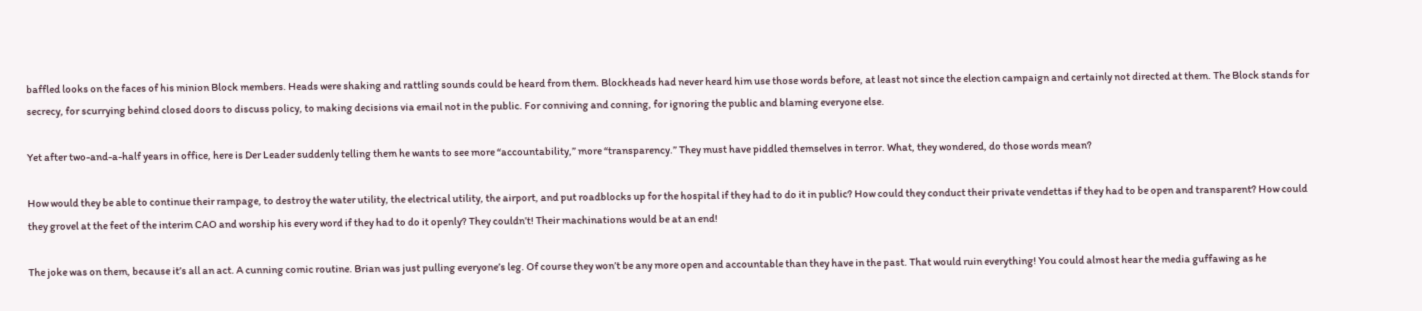baffled looks on the faces of his minion Block members. Heads were shaking and rattling sounds could be heard from them. Blockheads had never heard him use those words before, at least not since the election campaign and certainly not directed at them. The Block stands for secrecy, for scurrying behind closed doors to discuss policy, to making decisions via email not in the public. For conniving and conning, for ignoring the public and blaming everyone else.

Yet after two-and-a-half years in office, here is Der Leader suddenly telling them he wants to see more “accountability,” more “transparency.” They must have piddled themselves in terror. What, they wondered, do those words mean?

How would they be able to continue their rampage, to destroy the water utility, the electrical utility, the airport, and put roadblocks up for the hospital if they had to do it in public? How could they conduct their private vendettas if they had to be open and transparent? How could they grovel at the feet of the interim CAO and worship his every word if they had to do it openly? They couldn’t! Their machinations would be at an end!

The joke was on them, because it’s all an act. A cunning comic routine. Brian was just pulling everyone’s leg. Of course they won’t be any more open and accountable than they have in the past. That would ruin everything! You could almost hear the media guffawing as he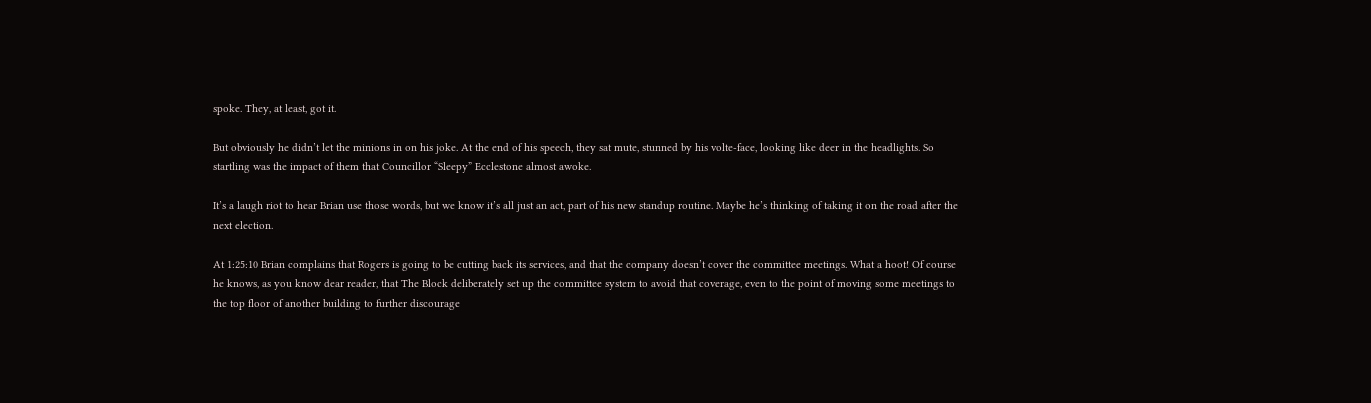spoke. They, at least, got it.

But obviously he didn’t let the minions in on his joke. At the end of his speech, they sat mute, stunned by his volte-face, looking like deer in the headlights. So startling was the impact of them that Councillor “Sleepy” Ecclestone almost awoke.

It’s a laugh riot to hear Brian use those words, but we know it’s all just an act, part of his new standup routine. Maybe he’s thinking of taking it on the road after the next election.

At 1:25:10 Brian complains that Rogers is going to be cutting back its services, and that the company doesn’t cover the committee meetings. What a hoot! Of course he knows, as you know dear reader, that The Block deliberately set up the committee system to avoid that coverage, even to the point of moving some meetings to the top floor of another building to further discourage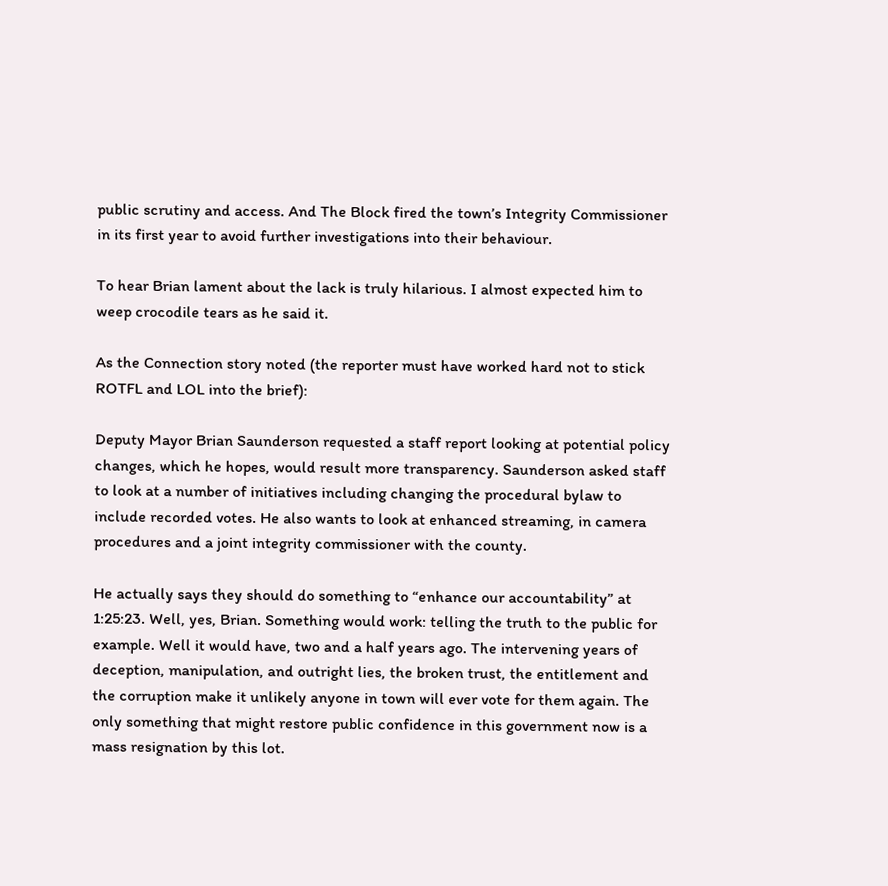public scrutiny and access. And The Block fired the town’s Integrity Commissioner in its first year to avoid further investigations into their behaviour.

To hear Brian lament about the lack is truly hilarious. I almost expected him to weep crocodile tears as he said it.

As the Connection story noted (the reporter must have worked hard not to stick ROTFL and LOL into the brief):

Deputy Mayor Brian Saunderson requested a staff report looking at potential policy changes, which he hopes, would result more transparency. Saunderson asked staff to look at a number of initiatives including changing the procedural bylaw to include recorded votes. He also wants to look at enhanced streaming, in camera procedures and a joint integrity commissioner with the county.

He actually says they should do something to “enhance our accountability” at 1:25:23. Well, yes, Brian. Something would work: telling the truth to the public for example. Well it would have, two and a half years ago. The intervening years of deception, manipulation, and outright lies, the broken trust, the entitlement and the corruption make it unlikely anyone in town will ever vote for them again. The only something that might restore public confidence in this government now is a mass resignation by this lot.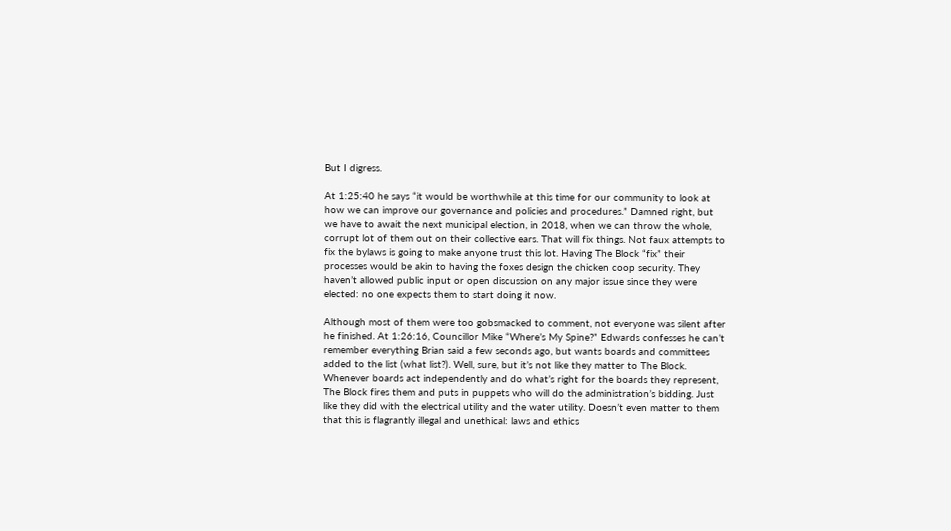But I digress.

At 1:25:40 he says “it would be worthwhile at this time for our community to look at how we can improve our governance and policies and procedures.” Damned right, but we have to await the next municipal election, in 2018, when we can throw the whole, corrupt lot of them out on their collective ears. That will fix things. Not faux attempts to fix the bylaws is going to make anyone trust this lot. Having The Block “fix” their processes would be akin to having the foxes design the chicken coop security. They haven’t allowed public input or open discussion on any major issue since they were elected: no one expects them to start doing it now.

Although most of them were too gobsmacked to comment, not everyone was silent after he finished. At 1:26:16, Councillor Mike “Where’s My Spine?” Edwards confesses he can’t remember everything Brian said a few seconds ago, but wants boards and committees added to the list (what list?). Well, sure, but it’s not like they matter to The Block. Whenever boards act independently and do what’s right for the boards they represent, The Block fires them and puts in puppets who will do the administration’s bidding. Just like they did with the electrical utility and the water utility. Doesn’t even matter to them that this is flagrantly illegal and unethical: laws and ethics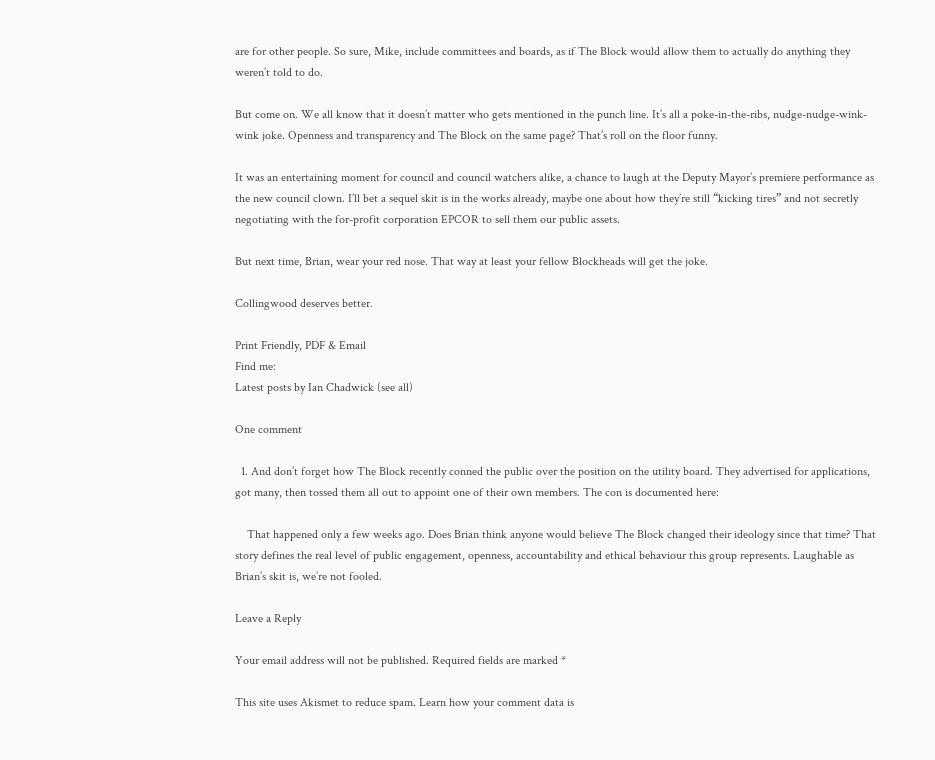are for other people. So sure, Mike, include committees and boards, as if The Block would allow them to actually do anything they weren’t told to do.

But come on. We all know that it doesn’t matter who gets mentioned in the punch line. It’s all a poke-in-the-ribs, nudge-nudge-wink-wink joke. Openness and transparency and The Block on the same page? That’s roll on the floor funny.

It was an entertaining moment for council and council watchers alike, a chance to laugh at the Deputy Mayor’s premiere performance as the new council clown. I’ll bet a sequel skit is in the works already, maybe one about how they’re still “kicking tires” and not secretly negotiating with the for-profit corporation EPCOR to sell them our public assets.

But next time, Brian, wear your red nose. That way at least your fellow Blockheads will get the joke.

Collingwood deserves better.

Print Friendly, PDF & Email
Find me:
Latest posts by Ian Chadwick (see all)

One comment

  1. And don’t forget how The Block recently conned the public over the position on the utility board. They advertised for applications, got many, then tossed them all out to appoint one of their own members. The con is documented here:

    That happened only a few weeks ago. Does Brian think anyone would believe The Block changed their ideology since that time? That story defines the real level of public engagement, openness, accountability and ethical behaviour this group represents. Laughable as Brian’s skit is, we’re not fooled.

Leave a Reply

Your email address will not be published. Required fields are marked *

This site uses Akismet to reduce spam. Learn how your comment data is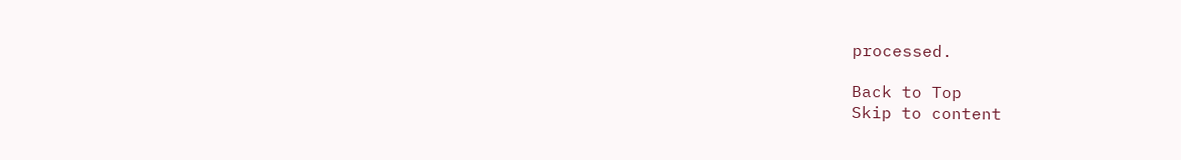processed.

Back to Top
Skip to content